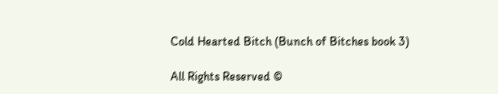Cold Hearted Bitch (Bunch of Bitches book 3)

All Rights Reserved ©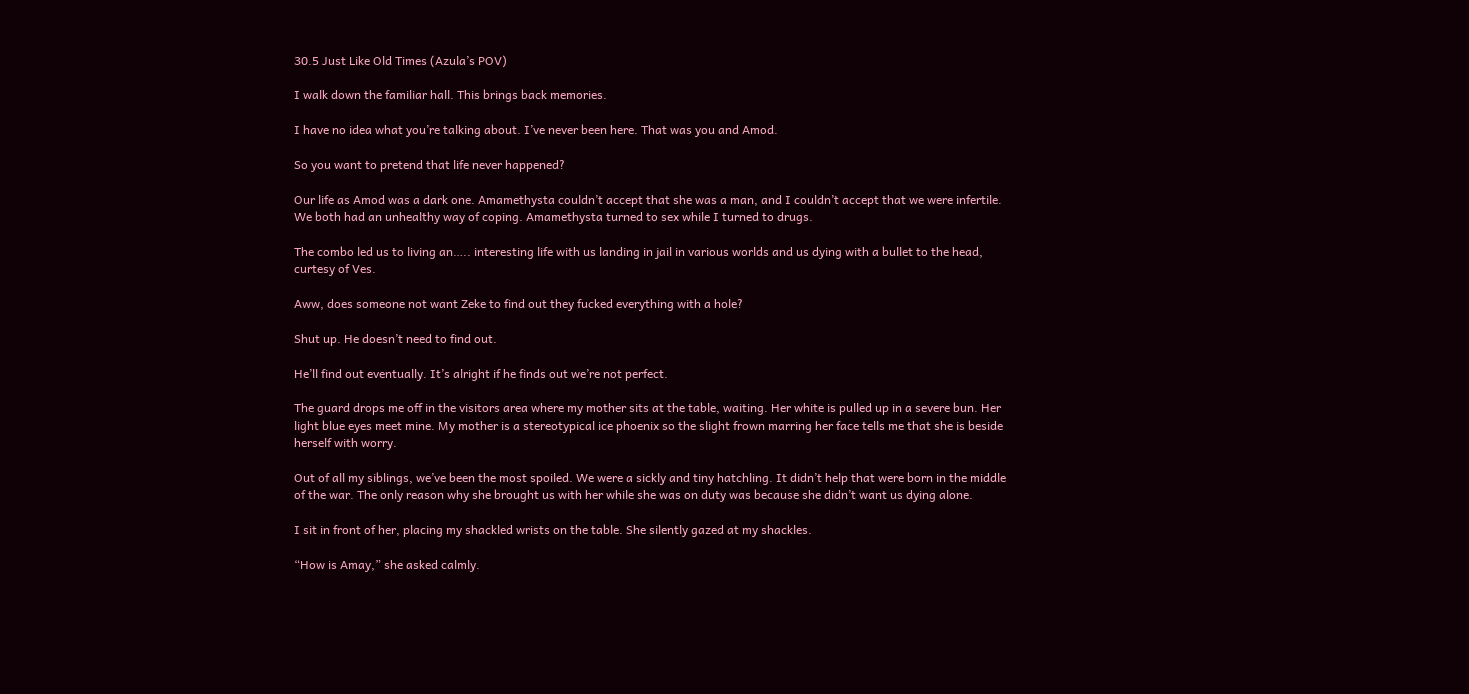30.5 Just Like Old Times (Azula’s POV)

I walk down the familiar hall. This brings back memories.

I have no idea what you’re talking about. I’ve never been here. That was you and Amod.

So you want to pretend that life never happened?

Our life as Amod was a dark one. Amamethysta couldn’t accept that she was a man, and I couldn’t accept that we were infertile. We both had an unhealthy way of coping. Amamethysta turned to sex while I turned to drugs.

The combo led us to living an….. interesting life with us landing in jail in various worlds and us dying with a bullet to the head, curtesy of Ves.

Aww, does someone not want Zeke to find out they fucked everything with a hole?

Shut up. He doesn’t need to find out.

He’ll find out eventually. It’s alright if he finds out we’re not perfect.

The guard drops me off in the visitors area where my mother sits at the table, waiting. Her white is pulled up in a severe bun. Her light blue eyes meet mine. My mother is a stereotypical ice phoenix so the slight frown marring her face tells me that she is beside herself with worry.

Out of all my siblings, we’ve been the most spoiled. We were a sickly and tiny hatchling. It didn’t help that were born in the middle of the war. The only reason why she brought us with her while she was on duty was because she didn’t want us dying alone.

I sit in front of her, placing my shackled wrists on the table. She silently gazed at my shackles.

“How is Amay,” she asked calmly.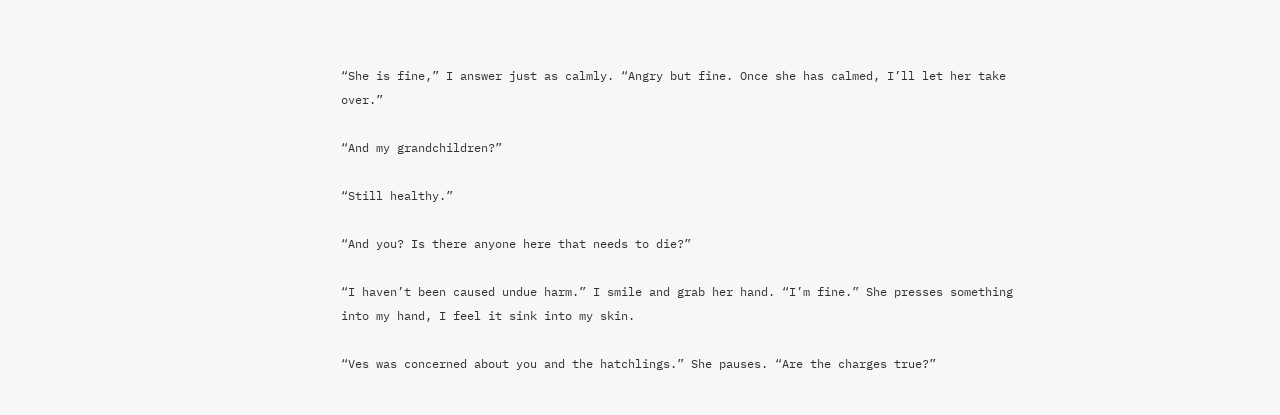“She is fine,” I answer just as calmly. “Angry but fine. Once she has calmed, I’ll let her take over.”

“And my grandchildren?”

“Still healthy.”

“And you? Is there anyone here that needs to die?”

“I haven’t been caused undue harm.” I smile and grab her hand. “I’m fine.” She presses something into my hand, I feel it sink into my skin.

“Ves was concerned about you and the hatchlings.” She pauses. “Are the charges true?”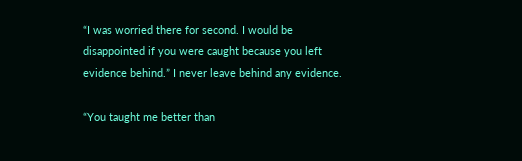“I was worried there for second. I would be disappointed if you were caught because you left evidence behind.” I never leave behind any evidence.

“You taught me better than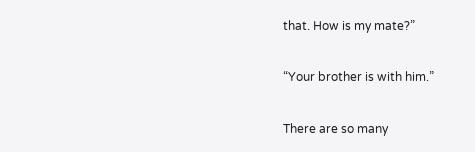that. How is my mate?”

“Your brother is with him.”

There are so many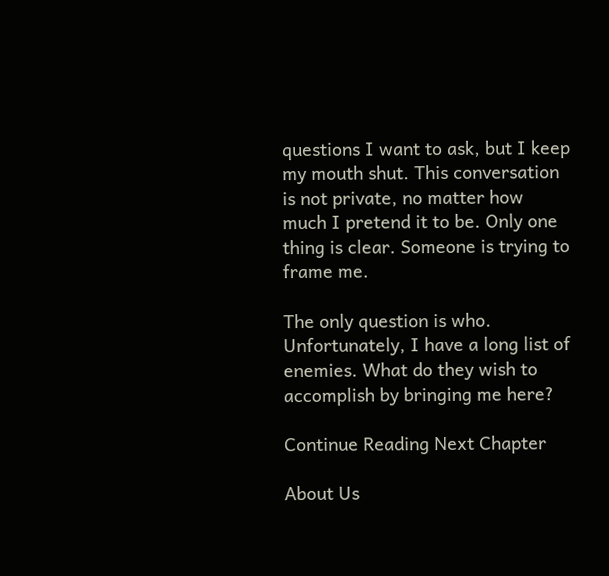questions I want to ask, but I keep my mouth shut. This conversation is not private, no matter how much I pretend it to be. Only one thing is clear. Someone is trying to frame me.

The only question is who. Unfortunately, I have a long list of enemies. What do they wish to accomplish by bringing me here?

Continue Reading Next Chapter

About Us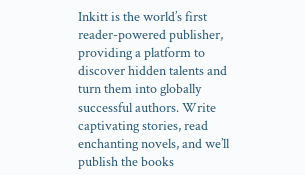Inkitt is the world’s first reader-powered publisher, providing a platform to discover hidden talents and turn them into globally successful authors. Write captivating stories, read enchanting novels, and we’ll publish the books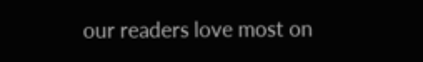our readers love most on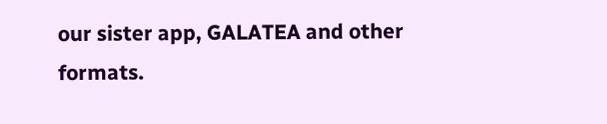our sister app, GALATEA and other formats.